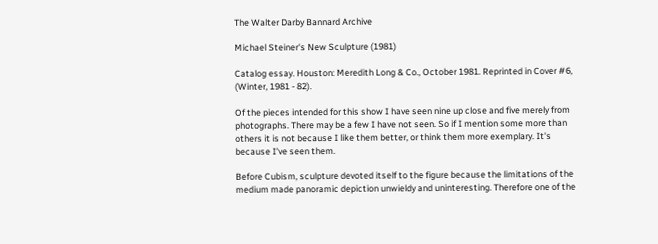The Walter Darby Bannard Archive

Michael Steiner's New Sculpture (1981)

Catalog essay. Houston: Meredith Long & Co., October 1981. Reprinted in Cover #6, (Winter, 1981 - 82).

Of the pieces intended for this show I have seen nine up close and five merely from photographs. There may be a few I have not seen. So if I mention some more than others it is not because I like them better, or think them more exemplary. It's because I've seen them.

Before Cubism, sculpture devoted itself to the figure because the limitations of the medium made panoramic depiction unwieldy and uninteresting. Therefore one of the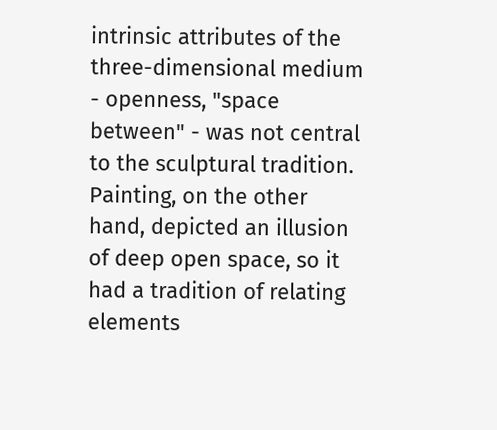intrinsic attributes of the three-dimensional medium - openness, "space between" - was not central to the sculptural tradition. Painting, on the other hand, depicted an illusion of deep open space, so it had a tradition of relating elements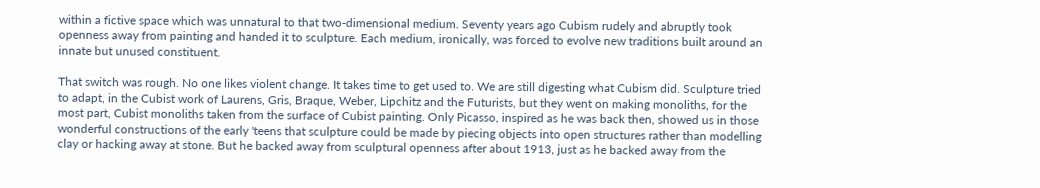within a fictive space which was unnatural to that two-dimensional medium. Seventy years ago Cubism rudely and abruptly took openness away from painting and handed it to sculpture. Each medium, ironically, was forced to evolve new traditions built around an innate but unused constituent.

That switch was rough. No one likes violent change. It takes time to get used to. We are still digesting what Cubism did. Sculpture tried to adapt, in the Cubist work of Laurens, Gris, Braque, Weber, Lipchitz and the Futurists, but they went on making monoliths, for the most part, Cubist monoliths taken from the surface of Cubist painting. Only Picasso, inspired as he was back then, showed us in those wonderful constructions of the early 'teens that sculpture could be made by piecing objects into open structures rather than modelling clay or hacking away at stone. But he backed away from sculptural openness after about 1913, just as he backed away from the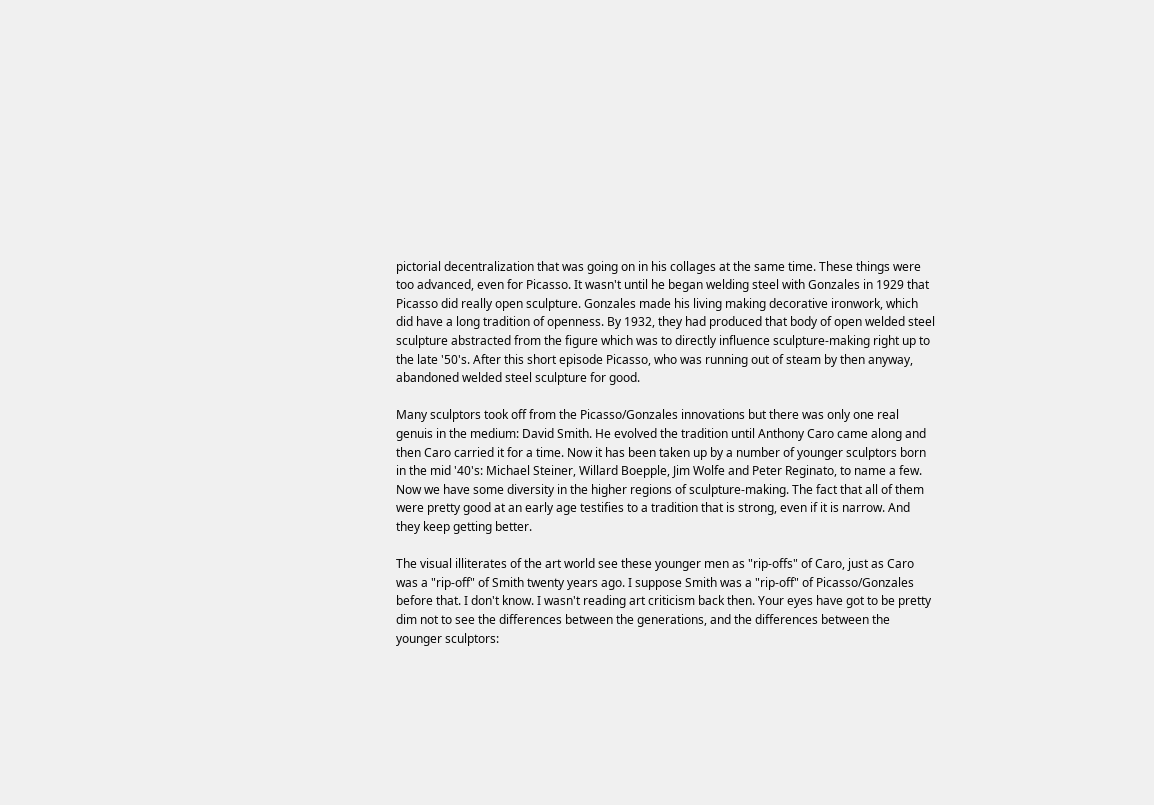pictorial decentralization that was going on in his collages at the same time. These things were too advanced, even for Picasso. It wasn't until he began welding steel with Gonzales in 1929 that Picasso did really open sculpture. Gonzales made his living making decorative ironwork, which did have a long tradition of openness. By 1932, they had produced that body of open welded steel sculpture abstracted from the figure which was to directly influence sculpture-making right up to the late '50's. After this short episode Picasso, who was running out of steam by then anyway, abandoned welded steel sculpture for good.

Many sculptors took off from the Picasso/Gonzales innovations but there was only one real genuis in the medium: David Smith. He evolved the tradition until Anthony Caro came along and then Caro carried it for a time. Now it has been taken up by a number of younger sculptors born in the mid '40's: Michael Steiner, Willard Boepple, Jim Wolfe and Peter Reginato, to name a few. Now we have some diversity in the higher regions of sculpture-making. The fact that all of them were pretty good at an early age testifies to a tradition that is strong, even if it is narrow. And they keep getting better.

The visual illiterates of the art world see these younger men as "rip-offs" of Caro, just as Caro was a "rip-off" of Smith twenty years ago. I suppose Smith was a "rip-off" of Picasso/Gonzales before that. I don't know. I wasn't reading art criticism back then. Your eyes have got to be pretty dim not to see the differences between the generations, and the differences between the younger sculptors: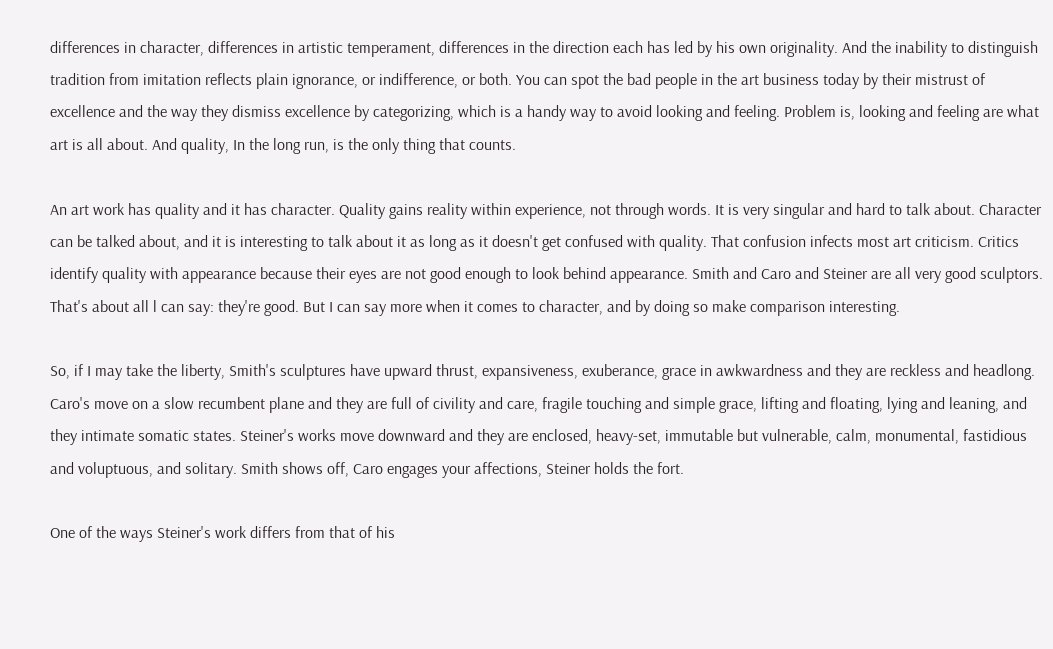differences in character, differences in artistic temperament, differences in the direction each has led by his own originality. And the inability to distinguish tradition from imitation reflects plain ignorance, or indifference, or both. You can spot the bad people in the art business today by their mistrust of excellence and the way they dismiss excellence by categorizing, which is a handy way to avoid looking and feeling. Problem is, looking and feeling are what art is all about. And quality, In the long run, is the only thing that counts.

An art work has quality and it has character. Quality gains reality within experience, not through words. It is very singular and hard to talk about. Character can be talked about, and it is interesting to talk about it as long as it doesn't get confused with quality. That confusion infects most art criticism. Critics identify quality with appearance because their eyes are not good enough to look behind appearance. Smith and Caro and Steiner are all very good sculptors. That's about all l can say: they're good. But I can say more when it comes to character, and by doing so make comparison interesting.

So, if I may take the liberty, Smith's sculptures have upward thrust, expansiveness, exuberance, grace in awkwardness and they are reckless and headlong. Caro's move on a slow recumbent plane and they are full of civility and care, fragile touching and simple grace, lifting and floating, lying and leaning, and they intimate somatic states. Steiner's works move downward and they are enclosed, heavy-set, immutable but vulnerable, calm, monumental, fastidious and voluptuous, and solitary. Smith shows off, Caro engages your affections, Steiner holds the fort.

One of the ways Steiner's work differs from that of his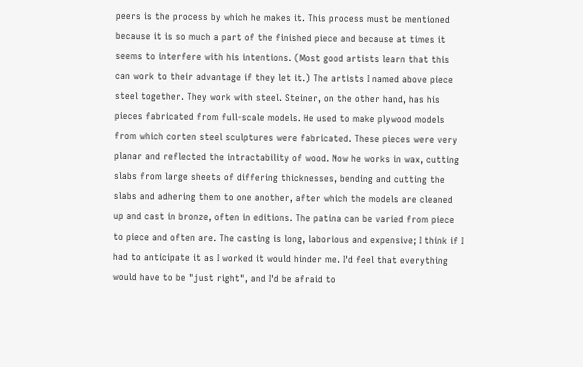peers is the process by which he makes it. This process must be mentioned because it is so much a part of the finished piece and because at times it seems to interfere with his intentions. (Most good artists learn that this can work to their advantage if they let it.) The artists I named above piece steel together. They work with steel. Steiner, on the other hand, has his pieces fabricated from full-scale models. He used to make plywood models from which corten steel sculptures were fabricated. These pieces were very planar and reflected the intractability of wood. Now he works in wax, cutting slabs from large sheets of differing thicknesses, bending and cutting the slabs and adhering them to one another, after which the models are cleaned up and cast in bronze, often in editions. The patina can be varied from piece to piece and often are. The casting is long, laborious and expensive; I think if I had to anticipate it as I worked it would hinder me. I'd feel that everything would have to be "just right", and I'd be afraid to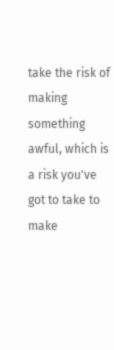take the risk of making something awful, which is a risk you've got to take to make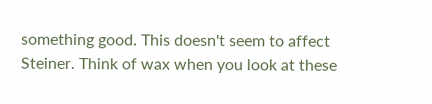something good. This doesn't seem to affect Steiner. Think of wax when you look at these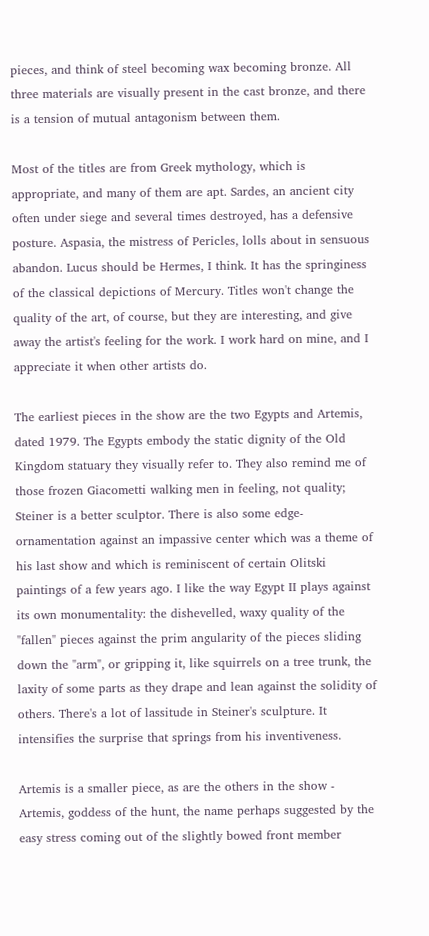pieces, and think of steel becoming wax becoming bronze. All three materials are visually present in the cast bronze, and there is a tension of mutual antagonism between them.

Most of the titles are from Greek mythology, which is appropriate, and many of them are apt. Sardes, an ancient city often under siege and several times destroyed, has a defensive posture. Aspasia, the mistress of Pericles, lolls about in sensuous abandon. Lucus should be Hermes, I think. It has the springiness of the classical depictions of Mercury. Titles won't change the quality of the art, of course, but they are interesting, and give away the artist's feeling for the work. I work hard on mine, and I appreciate it when other artists do.

The earliest pieces in the show are the two Egypts and Artemis, dated 1979. The Egypts embody the static dignity of the Old Kingdom statuary they visually refer to. They also remind me of those frozen Giacometti walking men in feeling, not quality; Steiner is a better sculptor. There is also some edge-ornamentation against an impassive center which was a theme of his last show and which is reminiscent of certain Olitski paintings of a few years ago. I like the way Egypt II plays against its own monumentality: the dishevelled, waxy quality of the "fallen" pieces against the prim angularity of the pieces sliding down the "arm", or gripping it, like squirrels on a tree trunk, the laxity of some parts as they drape and lean against the solidity of others. There's a lot of lassitude in Steiner's sculpture. It intensifies the surprise that springs from his inventiveness.

Artemis is a smaller piece, as are the others in the show - Artemis, goddess of the hunt, the name perhaps suggested by the easy stress coming out of the slightly bowed front member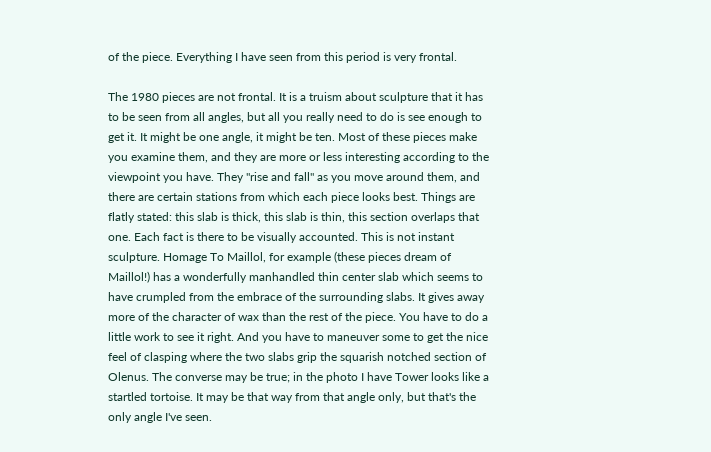of the piece. Everything I have seen from this period is very frontal.

The 1980 pieces are not frontal. It is a truism about sculpture that it has to be seen from all angles, but all you really need to do is see enough to get it. It might be one angle, it might be ten. Most of these pieces make you examine them, and they are more or less interesting according to the viewpoint you have. They "rise and fall" as you move around them, and there are certain stations from which each piece looks best. Things are flatly stated: this slab is thick, this slab is thin, this section overlaps that one. Each fact is there to be visually accounted. This is not instant sculpture. Homage To Maillol, for example (these pieces dream of Maillol!) has a wonderfully manhandled thin center slab which seems to have crumpled from the embrace of the surrounding slabs. It gives away more of the character of wax than the rest of the piece. You have to do a little work to see it right. And you have to maneuver some to get the nice feel of clasping where the two slabs grip the squarish notched section of Olenus. The converse may be true; in the photo I have Tower looks like a startled tortoise. It may be that way from that angle only, but that's the only angle I've seen.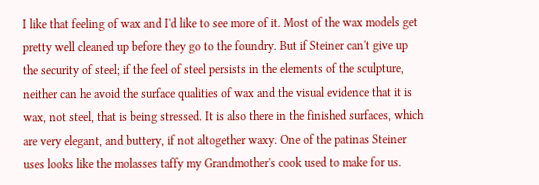I like that feeling of wax and I'd like to see more of it. Most of the wax models get pretty well cleaned up before they go to the foundry. But if Steiner can't give up the security of steel; if the feel of steel persists in the elements of the sculpture, neither can he avoid the surface qualities of wax and the visual evidence that it is wax, not steel, that is being stressed. It is also there in the finished surfaces, which are very elegant, and buttery, if not altogether waxy. One of the patinas Steiner uses looks like the molasses taffy my Grandmother's cook used to make for us.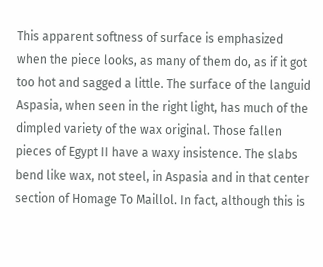This apparent softness of surface is emphasized when the piece looks, as many of them do, as if it got too hot and sagged a little. The surface of the languid Aspasia, when seen in the right light, has much of the dimpled variety of the wax original. Those fallen pieces of Egypt II have a waxy insistence. The slabs bend like wax, not steel, in Aspasia and in that center section of Homage To Maillol. In fact, although this is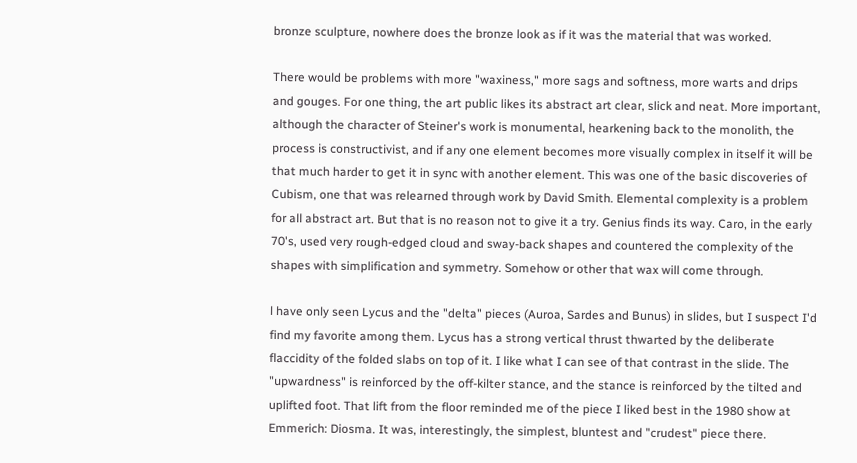bronze sculpture, nowhere does the bronze look as if it was the material that was worked.

There would be problems with more "waxiness," more sags and softness, more warts and drips and gouges. For one thing, the art public likes its abstract art clear, slick and neat. More important, although the character of Steiner's work is monumental, hearkening back to the monolith, the process is constructivist, and if any one element becomes more visually complex in itself it will be that much harder to get it in sync with another element. This was one of the basic discoveries of Cubism, one that was relearned through work by David Smith. Elemental complexity is a problem for all abstract art. But that is no reason not to give it a try. Genius finds its way. Caro, in the early 70's, used very rough-edged cloud and sway-back shapes and countered the complexity of the shapes with simplification and symmetry. Somehow or other that wax will come through.

l have only seen Lycus and the "delta" pieces (Auroa, Sardes and Bunus) in slides, but I suspect I'd find my favorite among them. Lycus has a strong vertical thrust thwarted by the deliberate flaccidity of the folded slabs on top of it. I like what I can see of that contrast in the slide. The "upwardness" is reinforced by the off-kilter stance, and the stance is reinforced by the tilted and uplifted foot. That lift from the floor reminded me of the piece I liked best in the 1980 show at Emmerich: Diosma. It was, interestingly, the simplest, bluntest and "crudest" piece there.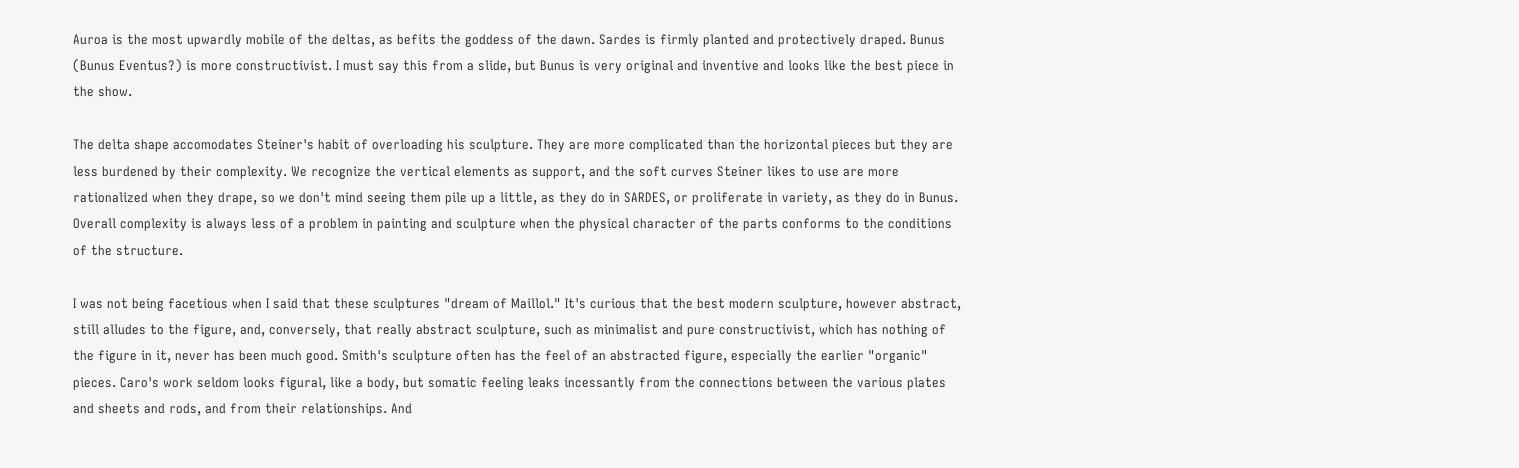Auroa is the most upwardly mobile of the deltas, as befits the goddess of the dawn. Sardes is firmly planted and protectively draped. Bunus (Bunus Eventus?) is more constructivist. I must say this from a slide, but Bunus is very original and inventive and looks like the best piece in the show.

The delta shape accomodates Steiner's habit of overloading his sculpture. They are more complicated than the horizontal pieces but they are less burdened by their complexity. We recognize the vertical elements as support, and the soft curves Steiner likes to use are more rationalized when they drape, so we don't mind seeing them pile up a little, as they do in SARDES, or proliferate in variety, as they do in Bunus. Overall complexity is always less of a problem in painting and sculpture when the physical character of the parts conforms to the conditions of the structure.

I was not being facetious when I said that these sculptures "dream of Maillol." It's curious that the best modern sculpture, however abstract, still alludes to the figure, and, conversely, that really abstract sculpture, such as minimalist and pure constructivist, which has nothing of the figure in it, never has been much good. Smith's sculpture often has the feel of an abstracted figure, especially the earlier "organic" pieces. Caro's work seldom looks figural, like a body, but somatic feeling leaks incessantly from the connections between the various plates and sheets and rods, and from their relationships. And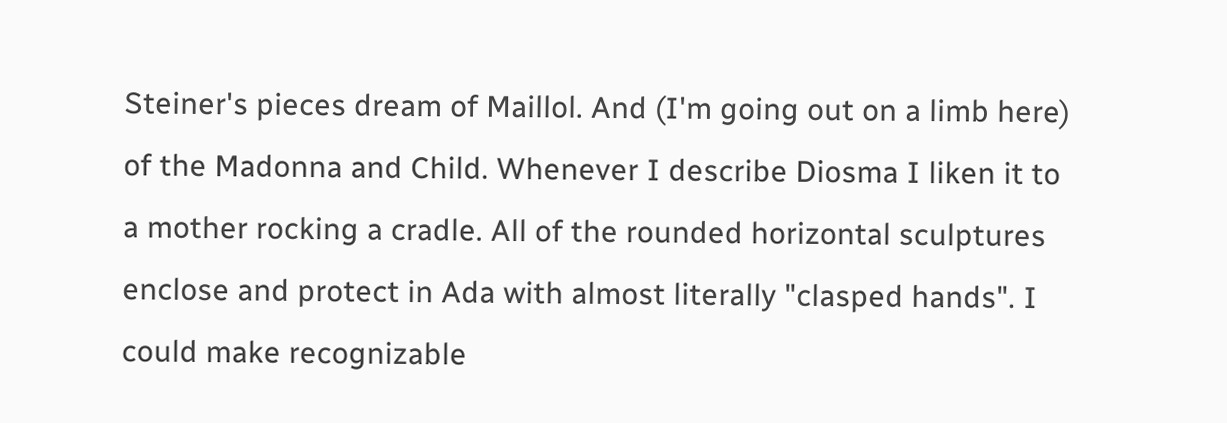Steiner's pieces dream of Maillol. And (I'm going out on a limb here) of the Madonna and Child. Whenever I describe Diosma I liken it to a mother rocking a cradle. All of the rounded horizontal sculptures enclose and protect in Ada with almost literally "clasped hands". I could make recognizable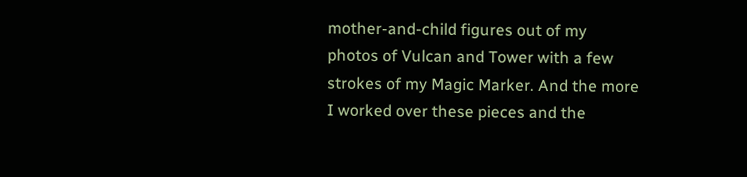mother-and-child figures out of my photos of Vulcan and Tower with a few strokes of my Magic Marker. And the more I worked over these pieces and the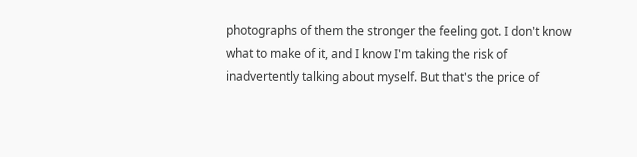photographs of them the stronger the feeling got. I don't know what to make of it, and I know I'm taking the risk of inadvertently talking about myself. But that's the price of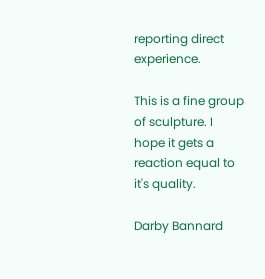reporting direct experience.

This is a fine group of sculpture. I hope it gets a reaction equal to it's quality.

Darby Bannard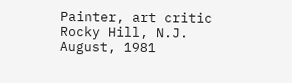Painter, art critic
Rocky Hill, N.J.
August, 1981